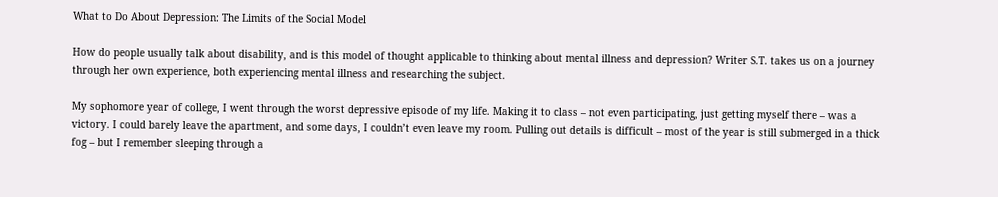What to Do About Depression: The Limits of the Social Model

How do people usually talk about disability, and is this model of thought applicable to thinking about mental illness and depression? Writer S.T. takes us on a journey through her own experience, both experiencing mental illness and researching the subject.

My sophomore year of college, I went through the worst depressive episode of my life. Making it to class – not even participating, just getting myself there – was a victory. I could barely leave the apartment, and some days, I couldn’t even leave my room. Pulling out details is difficult – most of the year is still submerged in a thick fog – but I remember sleeping through a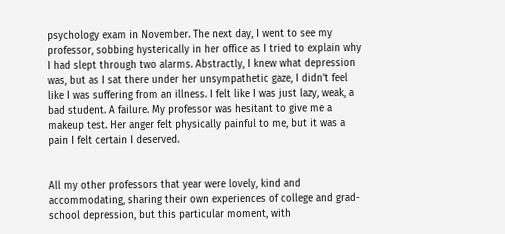psychology exam in November. The next day, I went to see my professor, sobbing hysterically in her office as I tried to explain why I had slept through two alarms. Abstractly, I knew what depression was, but as I sat there under her unsympathetic gaze, I didn’t feel like I was suffering from an illness. I felt like I was just lazy, weak, a bad student. A failure. My professor was hesitant to give me a makeup test. Her anger felt physically painful to me, but it was a pain I felt certain I deserved.


All my other professors that year were lovely, kind and accommodating, sharing their own experiences of college and grad-school depression, but this particular moment, with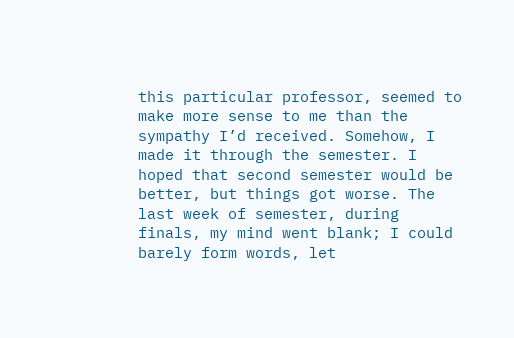this particular professor, seemed to make more sense to me than the sympathy I’d received. Somehow, I made it through the semester. I hoped that second semester would be better, but things got worse. The last week of semester, during finals, my mind went blank; I could barely form words, let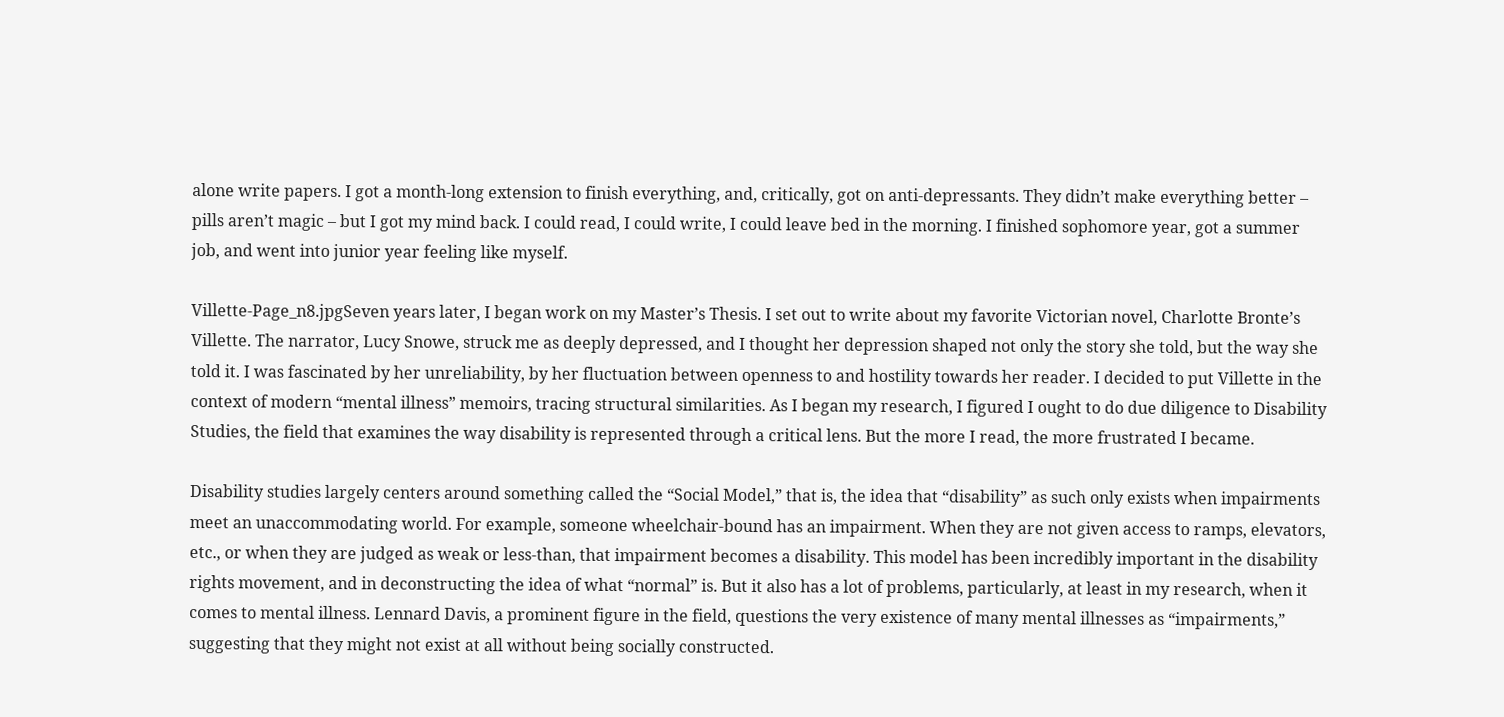alone write papers. I got a month-long extension to finish everything, and, critically, got on anti-depressants. They didn’t make everything better – pills aren’t magic – but I got my mind back. I could read, I could write, I could leave bed in the morning. I finished sophomore year, got a summer job, and went into junior year feeling like myself.

Villette-Page_n8.jpgSeven years later, I began work on my Master’s Thesis. I set out to write about my favorite Victorian novel, Charlotte Bronte’s Villette. The narrator, Lucy Snowe, struck me as deeply depressed, and I thought her depression shaped not only the story she told, but the way she told it. I was fascinated by her unreliability, by her fluctuation between openness to and hostility towards her reader. I decided to put Villette in the context of modern “mental illness” memoirs, tracing structural similarities. As I began my research, I figured I ought to do due diligence to Disability Studies, the field that examines the way disability is represented through a critical lens. But the more I read, the more frustrated I became.

Disability studies largely centers around something called the “Social Model,” that is, the idea that “disability” as such only exists when impairments meet an unaccommodating world. For example, someone wheelchair-bound has an impairment. When they are not given access to ramps, elevators, etc., or when they are judged as weak or less-than, that impairment becomes a disability. This model has been incredibly important in the disability rights movement, and in deconstructing the idea of what “normal” is. But it also has a lot of problems, particularly, at least in my research, when it comes to mental illness. Lennard Davis, a prominent figure in the field, questions the very existence of many mental illnesses as “impairments,” suggesting that they might not exist at all without being socially constructed.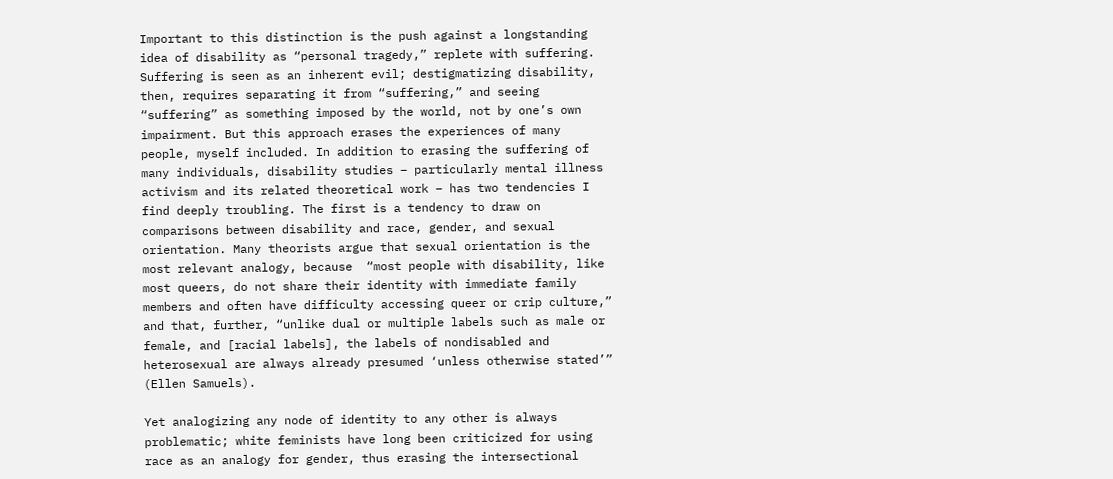Important to this distinction is the push against a longstanding idea of disability as “personal tragedy,” replete with suffering. Suffering is seen as an inherent evil; destigmatizing disability, then, requires separating it from “suffering,” and seeing “suffering” as something imposed by the world, not by one’s own impairment. But this approach erases the experiences of many people, myself included. In addition to erasing the suffering of many individuals, disability studies – particularly mental illness activism and its related theoretical work – has two tendencies I find deeply troubling. The first is a tendency to draw on comparisons between disability and race, gender, and sexual orientation. Many theorists argue that sexual orientation is the most relevant analogy, because  “most people with disability, like most queers, do not share their identity with immediate family members and often have difficulty accessing queer or crip culture,” and that, further, “unlike dual or multiple labels such as male or female, and [racial labels], the labels of nondisabled and heterosexual are always already presumed ‘unless otherwise stated’” (Ellen Samuels).

Yet analogizing any node of identity to any other is always problematic; white feminists have long been criticized for using race as an analogy for gender, thus erasing the intersectional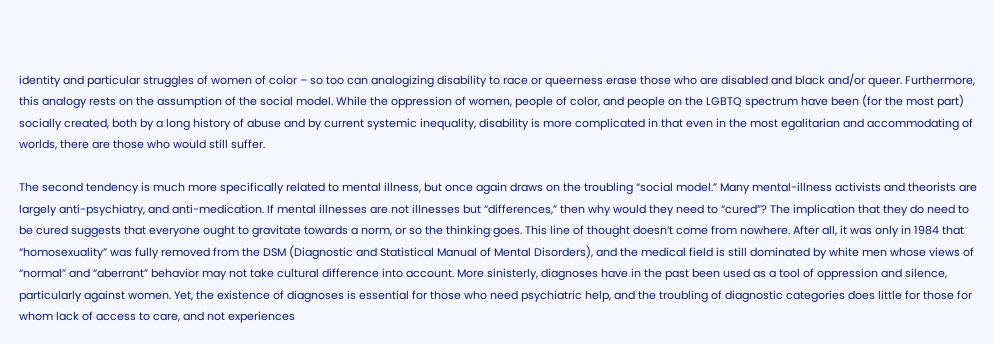identity and particular struggles of women of color – so too can analogizing disability to race or queerness erase those who are disabled and black and/or queer. Furthermore, this analogy rests on the assumption of the social model. While the oppression of women, people of color, and people on the LGBTQ spectrum have been (for the most part) socially created, both by a long history of abuse and by current systemic inequality, disability is more complicated in that even in the most egalitarian and accommodating of worlds, there are those who would still suffer.

The second tendency is much more specifically related to mental illness, but once again draws on the troubling “social model.” Many mental-illness activists and theorists are largely anti-psychiatry, and anti-medication. If mental illnesses are not illnesses but “differences,” then why would they need to “cured”? The implication that they do need to be cured suggests that everyone ought to gravitate towards a norm, or so the thinking goes. This line of thought doesn’t come from nowhere. After all, it was only in 1984 that “homosexuality” was fully removed from the DSM (Diagnostic and Statistical Manual of Mental Disorders), and the medical field is still dominated by white men whose views of “normal” and “aberrant” behavior may not take cultural difference into account. More sinisterly, diagnoses have in the past been used as a tool of oppression and silence, particularly against women. Yet, the existence of diagnoses is essential for those who need psychiatric help, and the troubling of diagnostic categories does little for those for whom lack of access to care, and not experiences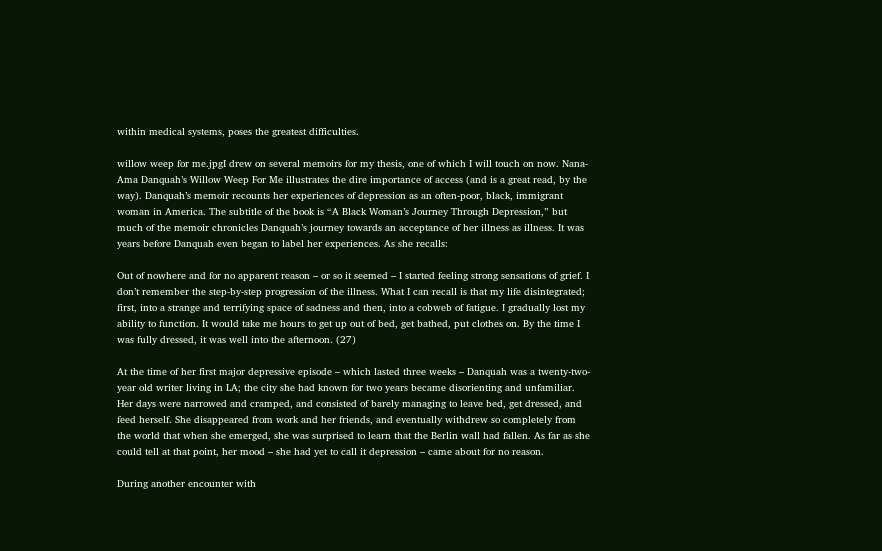within medical systems, poses the greatest difficulties.

willow weep for me.jpgI drew on several memoirs for my thesis, one of which I will touch on now. Nana-Ama Danquah’s Willow Weep For Me illustrates the dire importance of access (and is a great read, by the way). Danquah’s memoir recounts her experiences of depression as an often-poor, black, immigrant woman in America. The subtitle of the book is “A Black Woman’s Journey Through Depression,” but much of the memoir chronicles Danquah’s journey towards an acceptance of her illness as illness. It was years before Danquah even began to label her experiences. As she recalls:

Out of nowhere and for no apparent reason – or so it seemed – I started feeling strong sensations of grief. I don’t remember the step-by-step progression of the illness. What I can recall is that my life disintegrated; first, into a strange and terrifying space of sadness and then, into a cobweb of fatigue. I gradually lost my ability to function. It would take me hours to get up out of bed, get bathed, put clothes on. By the time I was fully dressed, it was well into the afternoon. (27)

At the time of her first major depressive episode – which lasted three weeks – Danquah was a twenty-two-year old writer living in LA; the city she had known for two years became disorienting and unfamiliar. Her days were narrowed and cramped, and consisted of barely managing to leave bed, get dressed, and feed herself. She disappeared from work and her friends, and eventually withdrew so completely from the world that when she emerged, she was surprised to learn that the Berlin wall had fallen. As far as she could tell at that point, her mood – she had yet to call it depression – came about for no reason.

During another encounter with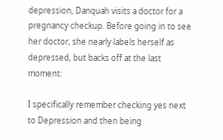depression, Danquah visits a doctor for a pregnancy checkup. Before going in to see her doctor, she nearly labels herself as depressed, but backs off at the last moment:

I specifically remember checking yes next to Depression and then being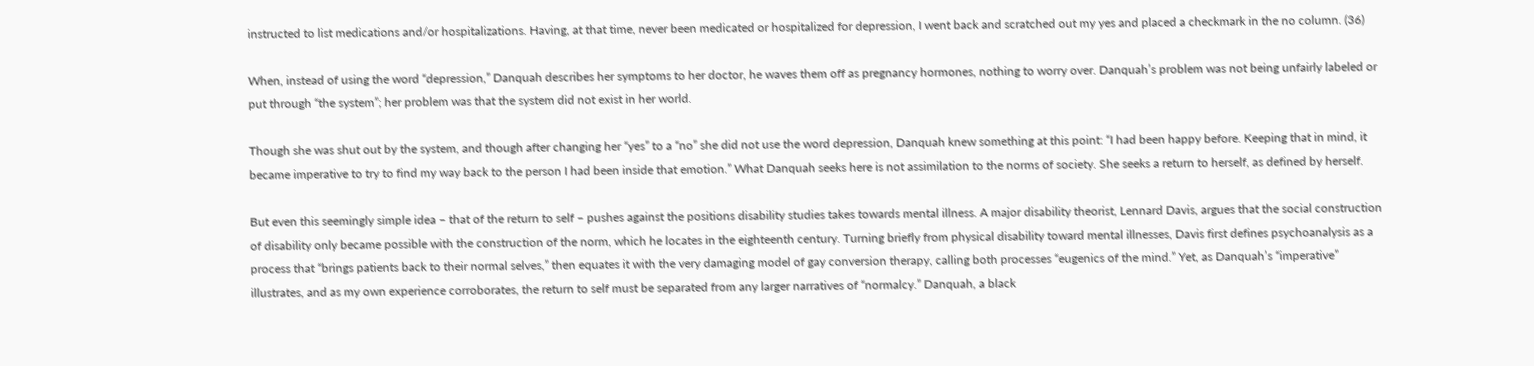instructed to list medications and/or hospitalizations. Having, at that time, never been medicated or hospitalized for depression, I went back and scratched out my yes and placed a checkmark in the no column. (36)

When, instead of using the word “depression,” Danquah describes her symptoms to her doctor, he waves them off as pregnancy hormones, nothing to worry over. Danquah’s problem was not being unfairly labeled or put through “the system”; her problem was that the system did not exist in her world.

Though she was shut out by the system, and though after changing her “yes” to a “no” she did not use the word depression, Danquah knew something at this point: “I had been happy before. Keeping that in mind, it became imperative to try to find my way back to the person I had been inside that emotion.” What Danquah seeks here is not assimilation to the norms of society. She seeks a return to herself, as defined by herself.

But even this seemingly simple idea – that of the return to self – pushes against the positions disability studies takes towards mental illness. A major disability theorist, Lennard Davis, argues that the social construction of disability only became possible with the construction of the norm, which he locates in the eighteenth century. Turning briefly from physical disability toward mental illnesses, Davis first defines psychoanalysis as a process that “brings patients back to their normal selves,” then equates it with the very damaging model of gay conversion therapy, calling both processes “eugenics of the mind.” Yet, as Danquah’s “imperative” illustrates, and as my own experience corroborates, the return to self must be separated from any larger narratives of “normalcy.” Danquah, a black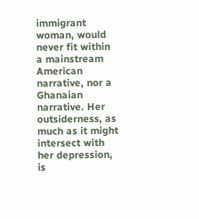immigrant woman, would never fit within a mainstream American narrative, nor a Ghanaian narrative. Her outsiderness, as much as it might intersect with her depression, is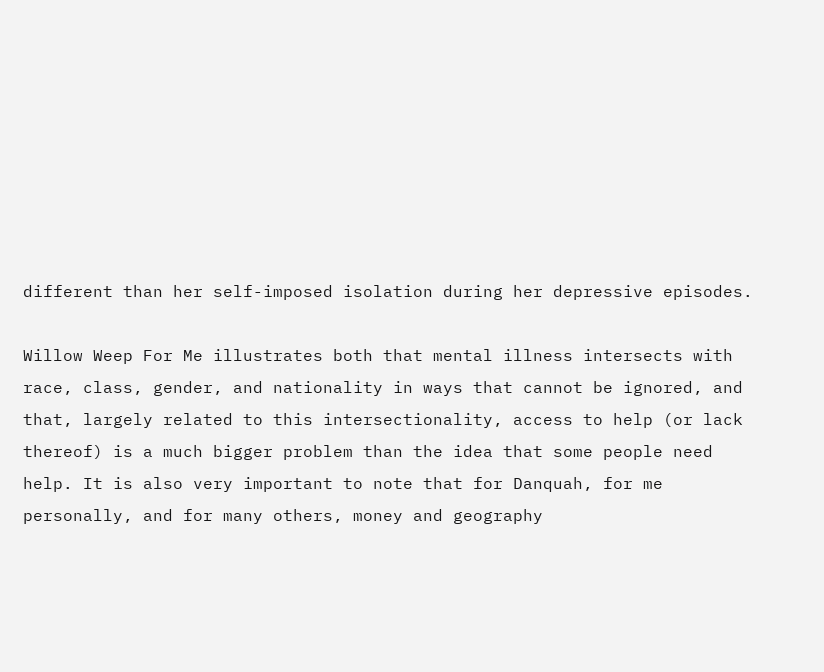different than her self-imposed isolation during her depressive episodes.

Willow Weep For Me illustrates both that mental illness intersects with race, class, gender, and nationality in ways that cannot be ignored, and that, largely related to this intersectionality, access to help (or lack thereof) is a much bigger problem than the idea that some people need help. It is also very important to note that for Danquah, for me personally, and for many others, money and geography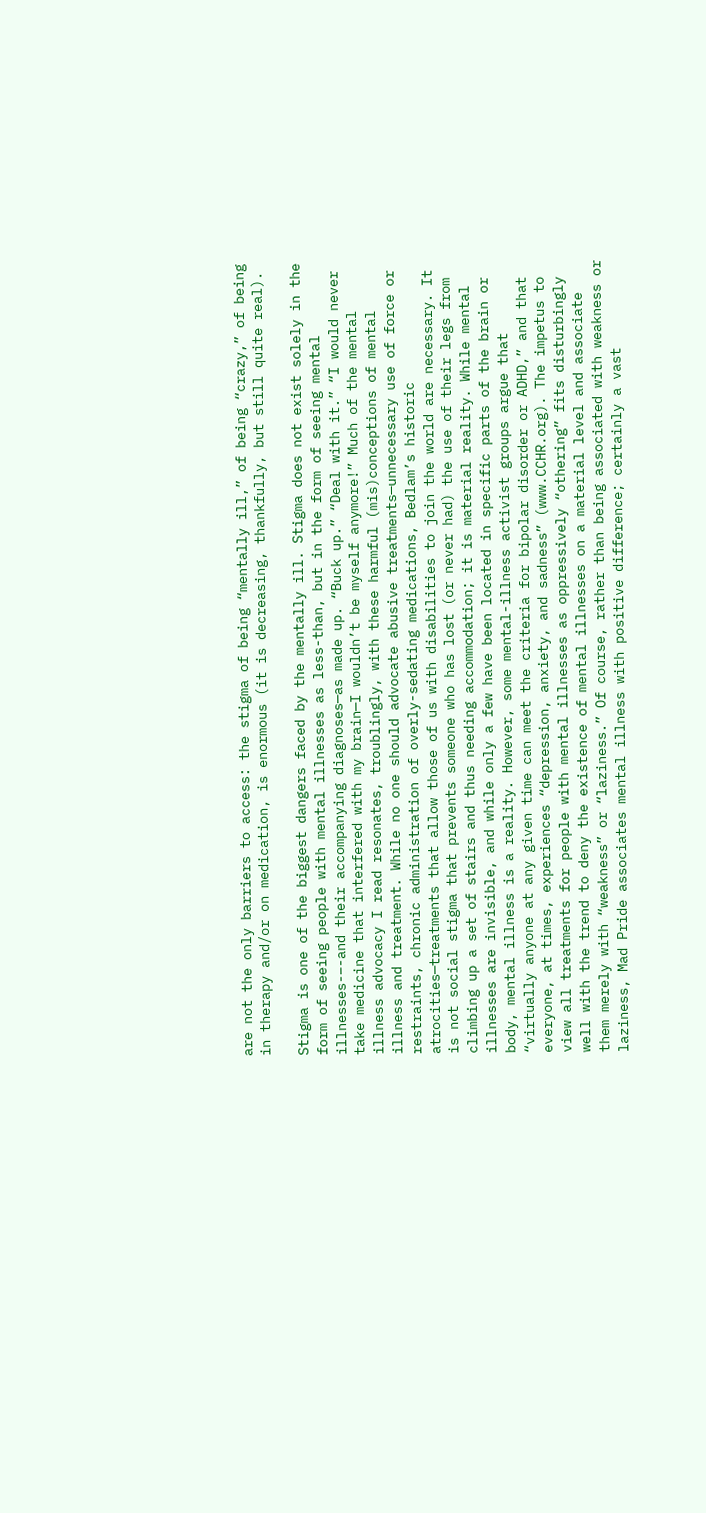are not the only barriers to access: the stigma of being “mentally ill,” of being “crazy,” of being in therapy and/or on medication, is enormous (it is decreasing, thankfully, but still quite real).

Stigma is one of the biggest dangers faced by the mentally ill. Stigma does not exist solely in the form of seeing people with mental illnesses as less-than, but in the form of seeing mental illnesses-–-and their accompanying diagnoses—as made up. “Buck up.” “Deal with it.” “I would never take medicine that interfered with my brain—I wouldn’t be myself anymore!” Much of the mental illness advocacy I read resonates, troublingly, with these harmful (mis)conceptions of mental illness and treatment. While no one should advocate abusive treatments—unnecessary use of force or restraints, chronic administration of overly-sedating medications, Bedlam’s historic atrocities—treatments that allow those of us with disabilities to join the world are necessary. It is not social stigma that prevents someone who has lost (or never had) the use of their legs from climbing up a set of stairs and thus needing accommodation; it is material reality. While mental illnesses are invisible, and while only a few have been located in specific parts of the brain or body, mental illness is a reality. However, some mental-illness activist groups argue that “virtually anyone at any given time can meet the criteria for bipolar disorder or ADHD,” and that everyone, at times, experiences “depression, anxiety, and sadness” (www.CCHR.org). The impetus to view all treatments for people with mental illnesses as oppressively “othering” fits disturbingly well with the trend to deny the existence of mental illnesses on a material level and associate them merely with “weakness” or “laziness.” Of course, rather than being associated with weakness or laziness, Mad Pride associates mental illness with positive difference; certainly a vast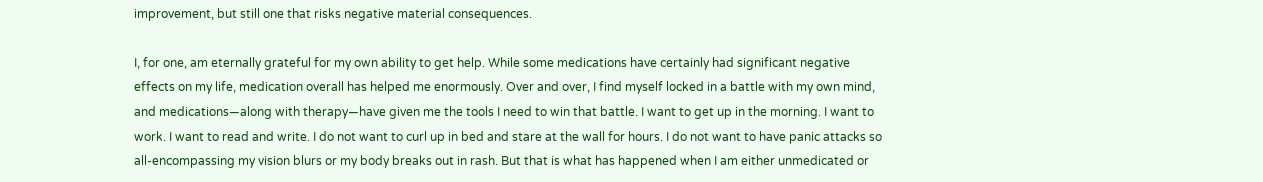improvement, but still one that risks negative material consequences.

I, for one, am eternally grateful for my own ability to get help. While some medications have certainly had significant negative effects on my life, medication overall has helped me enormously. Over and over, I find myself locked in a battle with my own mind, and medications—along with therapy—have given me the tools I need to win that battle. I want to get up in the morning. I want to work. I want to read and write. I do not want to curl up in bed and stare at the wall for hours. I do not want to have panic attacks so all-encompassing my vision blurs or my body breaks out in rash. But that is what has happened when I am either unmedicated or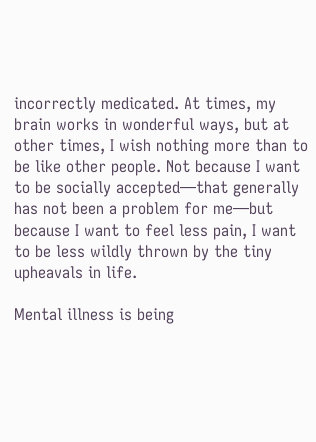incorrectly medicated. At times, my brain works in wonderful ways, but at other times, I wish nothing more than to be like other people. Not because I want to be socially accepted—that generally has not been a problem for me—but because I want to feel less pain, I want to be less wildly thrown by the tiny upheavals in life.

Mental illness is being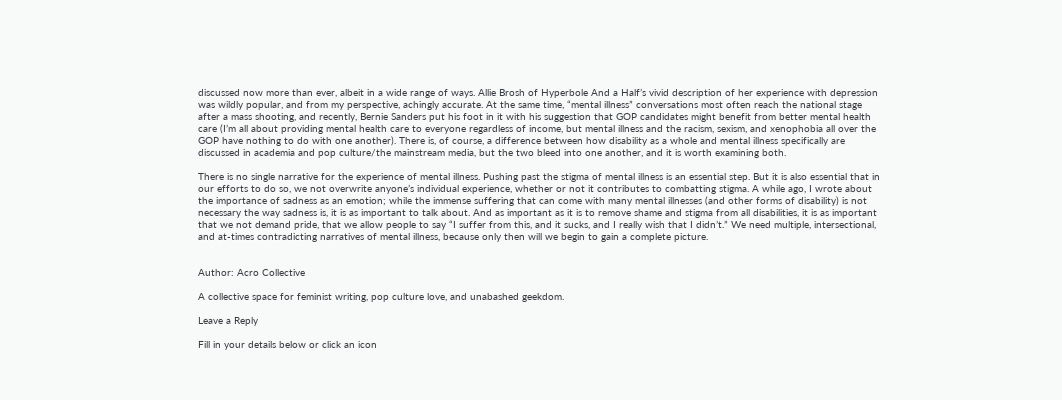discussed now more than ever, albeit in a wide range of ways. Allie Brosh of Hyperbole And a Half’s vivid description of her experience with depression was wildly popular, and from my perspective, achingly accurate. At the same time, “mental illness” conversations most often reach the national stage after a mass shooting, and recently, Bernie Sanders put his foot in it with his suggestion that GOP candidates might benefit from better mental health care (I’m all about providing mental health care to everyone regardless of income, but mental illness and the racism, sexism, and xenophobia all over the GOP have nothing to do with one another). There is, of course, a difference between how disability as a whole and mental illness specifically are discussed in academia and pop culture/the mainstream media, but the two bleed into one another, and it is worth examining both.

There is no single narrative for the experience of mental illness. Pushing past the stigma of mental illness is an essential step. But it is also essential that in our efforts to do so, we not overwrite anyone’s individual experience, whether or not it contributes to combatting stigma. A while ago, I wrote about the importance of sadness as an emotion; while the immense suffering that can come with many mental illnesses (and other forms of disability) is not necessary the way sadness is, it is as important to talk about. And as important as it is to remove shame and stigma from all disabilities, it is as important that we not demand pride, that we allow people to say “I suffer from this, and it sucks, and I really wish that I didn’t.” We need multiple, intersectional, and at-times contradicting narratives of mental illness, because only then will we begin to gain a complete picture.


Author: Acro Collective

A collective space for feminist writing, pop culture love, and unabashed geekdom.

Leave a Reply

Fill in your details below or click an icon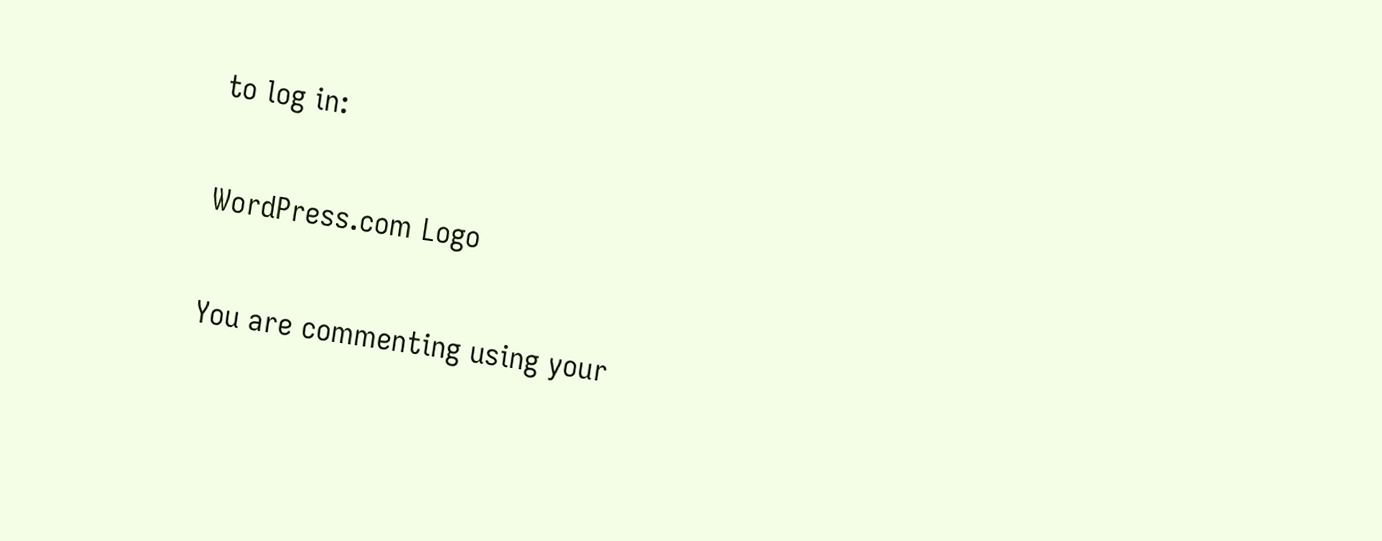to log in:

WordPress.com Logo

You are commenting using your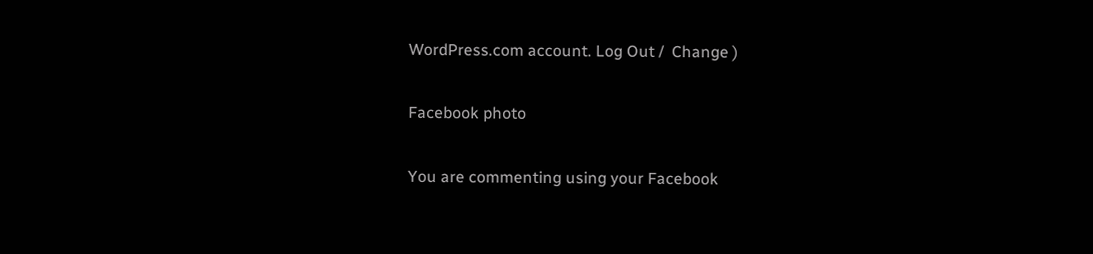WordPress.com account. Log Out /  Change )

Facebook photo

You are commenting using your Facebook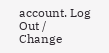account. Log Out /  Change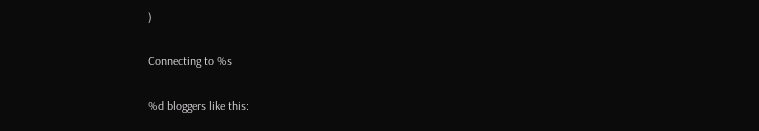)

Connecting to %s

%d bloggers like this: